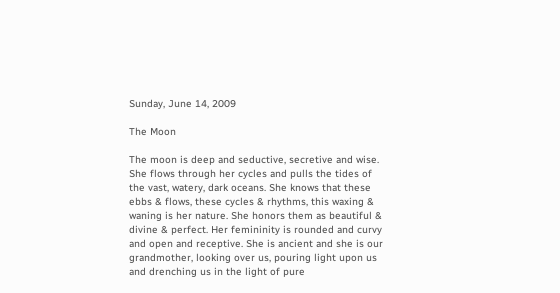Sunday, June 14, 2009

The Moon

The moon is deep and seductive, secretive and wise. She flows through her cycles and pulls the tides of the vast, watery, dark oceans. She knows that these ebbs & flows, these cycles & rhythms, this waxing & waning is her nature. She honors them as beautiful & divine & perfect. Her femininity is rounded and curvy and open and receptive. She is ancient and she is our grandmother, looking over us, pouring light upon us and drenching us in the light of pure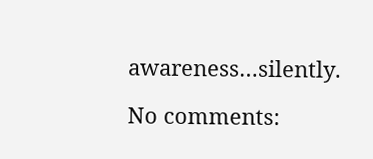awareness…silently.

No comments: